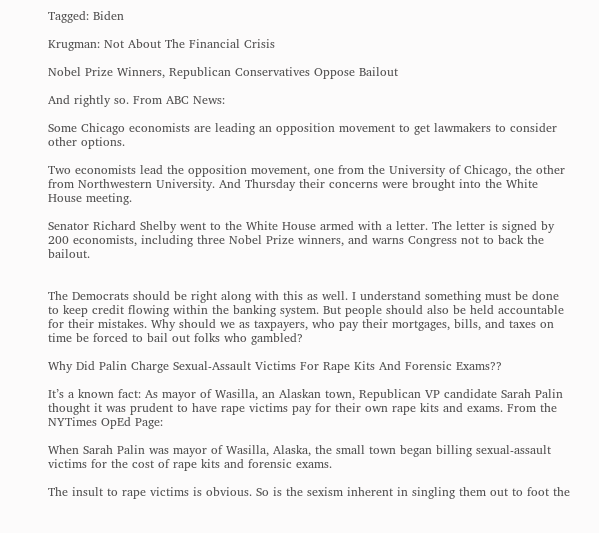Tagged: Biden

Krugman: Not About The Financial Crisis

Nobel Prize Winners, Republican Conservatives Oppose Bailout

And rightly so. From ABC News:

Some Chicago economists are leading an opposition movement to get lawmakers to consider other options.

Two economists lead the opposition movement, one from the University of Chicago, the other from Northwestern University. And Thursday their concerns were brought into the White House meeting.

Senator Richard Shelby went to the White House armed with a letter. The letter is signed by 200 economists, including three Nobel Prize winners, and warns Congress not to back the bailout.


The Democrats should be right along with this as well. I understand something must be done to keep credit flowing within the banking system. But people should also be held accountable for their mistakes. Why should we as taxpayers, who pay their mortgages, bills, and taxes on time be forced to bail out folks who gambled?

Why Did Palin Charge Sexual-Assault Victims For Rape Kits And Forensic Exams??

It’s a known fact: As mayor of Wasilla, an Alaskan town, Republican VP candidate Sarah Palin thought it was prudent to have rape victims pay for their own rape kits and exams. From the NYTimes OpEd Page:

When Sarah Palin was mayor of Wasilla, Alaska, the small town began billing sexual-assault victims for the cost of rape kits and forensic exams.

The insult to rape victims is obvious. So is the sexism inherent in singling them out to foot the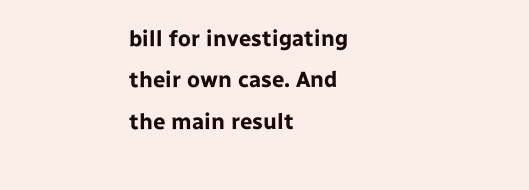bill for investigating their own case. And the main result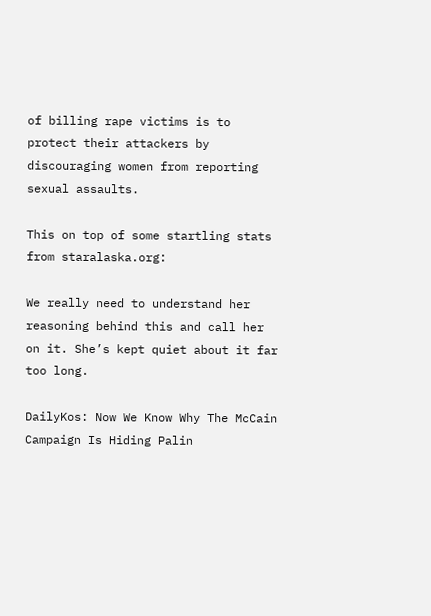of billing rape victims is to protect their attackers by discouraging women from reporting sexual assaults.

This on top of some startling stats from staralaska.org:

We really need to understand her reasoning behind this and call her on it. She’s kept quiet about it far too long.

DailyKos: Now We Know Why The McCain Campaign Is Hiding Palin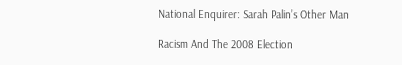National Enquirer: Sarah Palin’s Other Man

Racism And The 2008 Election